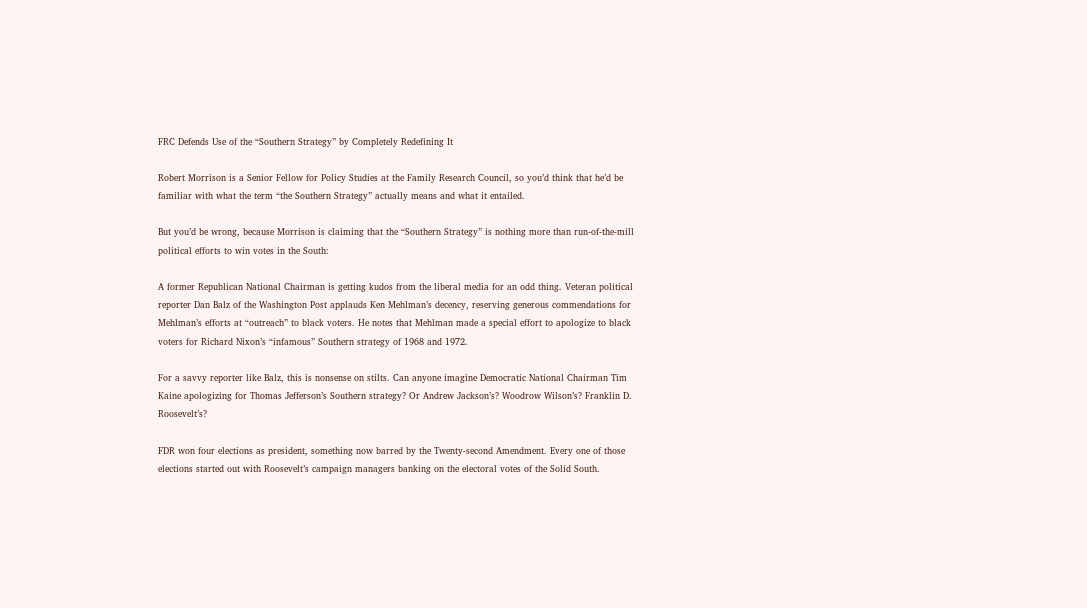FRC Defends Use of the “Southern Strategy” by Completely Redefining It

Robert Morrison is a Senior Fellow for Policy Studies at the Family Research Council, so you’d think that he’d be familiar with what the term “the Southern Strategy” actually means and what it entailed.

But you’d be wrong, because Morrison is claiming that the “Southern Strategy” is nothing more than run-of-the-mill political efforts to win votes in the South:

A former Republican National Chairman is getting kudos from the liberal media for an odd thing. Veteran political reporter Dan Balz of the Washington Post applauds Ken Mehlman’s decency, reserving generous commendations for Mehlman’s efforts at “outreach” to black voters. He notes that Mehlman made a special effort to apologize to black voters for Richard Nixon’s “infamous” Southern strategy of 1968 and 1972.

For a savvy reporter like Balz, this is nonsense on stilts. Can anyone imagine Democratic National Chairman Tim Kaine apologizing for Thomas Jefferson’s Southern strategy? Or Andrew Jackson’s? Woodrow Wilson’s? Franklin D. Roosevelt’s?

FDR won four elections as president, something now barred by the Twenty-second Amendment. Every one of those elections started out with Roosevelt’s campaign managers banking on the electoral votes of the Solid South.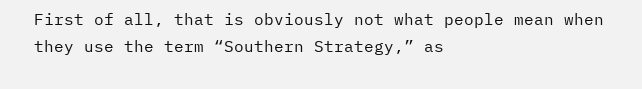First of all, that is obviously not what people mean when they use the term “Southern Strategy,” as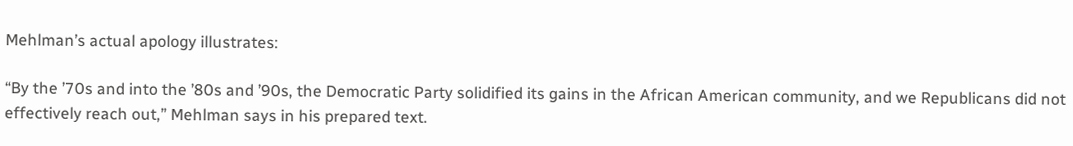Mehlman’s actual apology illustrates:

“By the ’70s and into the ’80s and ’90s, the Democratic Party solidified its gains in the African American community, and we Republicans did not effectively reach out,” Mehlman says in his prepared text.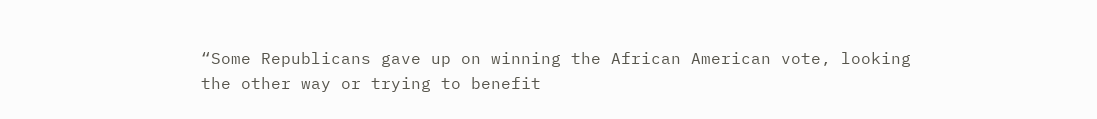“Some Republicans gave up on winning the African American vote, looking the other way or trying to benefit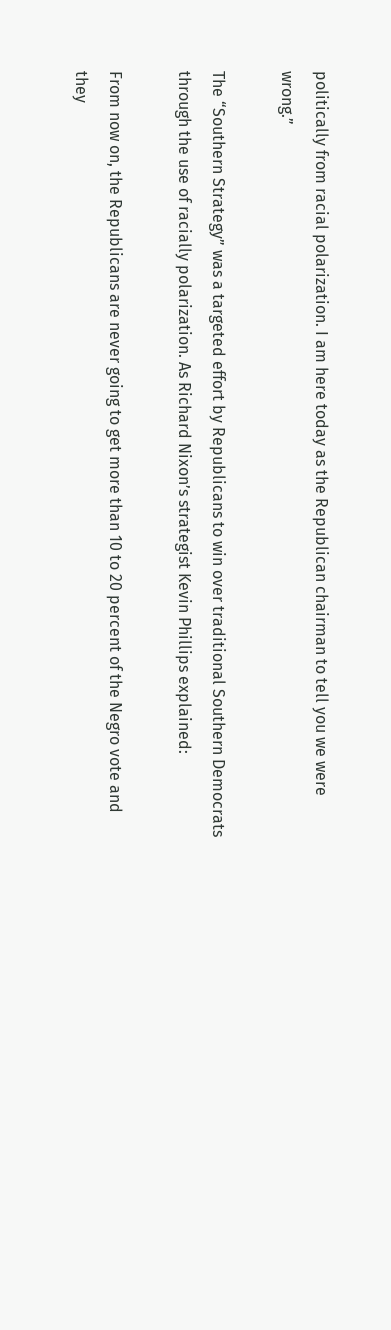politically from racial polarization. I am here today as the Republican chairman to tell you we were wrong.”

The “Southern Strategy” was a targeted effort by Republicans to win over traditional Southern Democrats through the use of racially polarization. As Richard Nixon’s strategist Kevin Phillips explained:

From now on, the Republicans are never going to get more than 10 to 20 percent of the Negro vote and they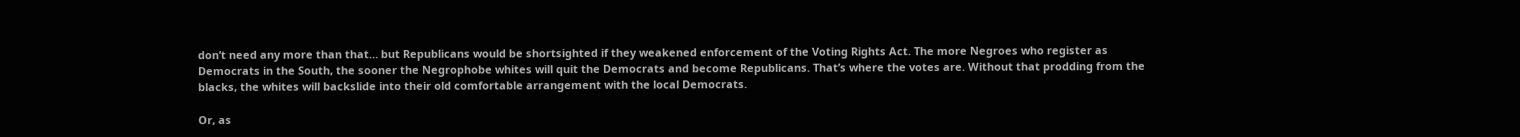don’t need any more than that… but Republicans would be shortsighted if they weakened enforcement of the Voting Rights Act. The more Negroes who register as Democrats in the South, the sooner the Negrophobe whites will quit the Democrats and become Republicans. That’s where the votes are. Without that prodding from the blacks, the whites will backslide into their old comfortable arrangement with the local Democrats.

Or, as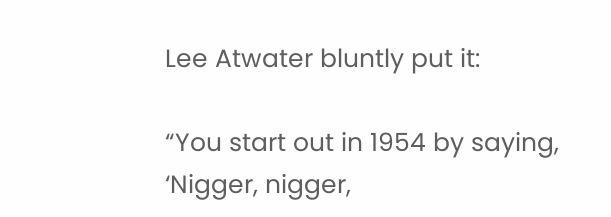Lee Atwater bluntly put it:

“You start out in 1954 by saying, ‘Nigger, nigger,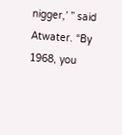nigger,’ ” said Atwater. “By 1968, you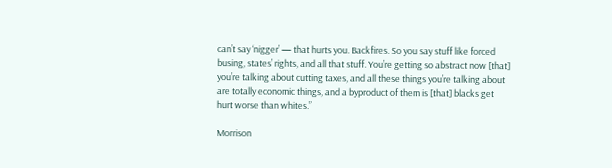can’t say ‘nigger’ — that hurts you. Backfires. So you say stuff like forced busing, states’ rights, and all that stuff. You’re getting so abstract now [that] you’re talking about cutting taxes, and all these things you’re talking about are totally economic things, and a byproduct of them is [that] blacks get hurt worse than whites.”

Morrison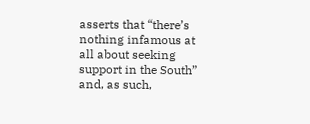asserts that “there’s nothing infamous at all about seeking support in the South” and, as such,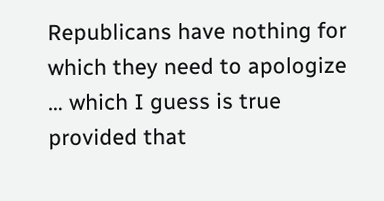Republicans have nothing for which they need to apologize … which I guess is true provided that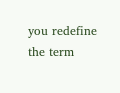you redefine the term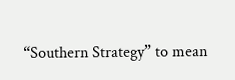“Southern Strategy” to mean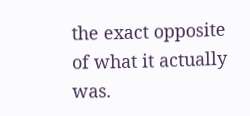the exact opposite of what it actually was.